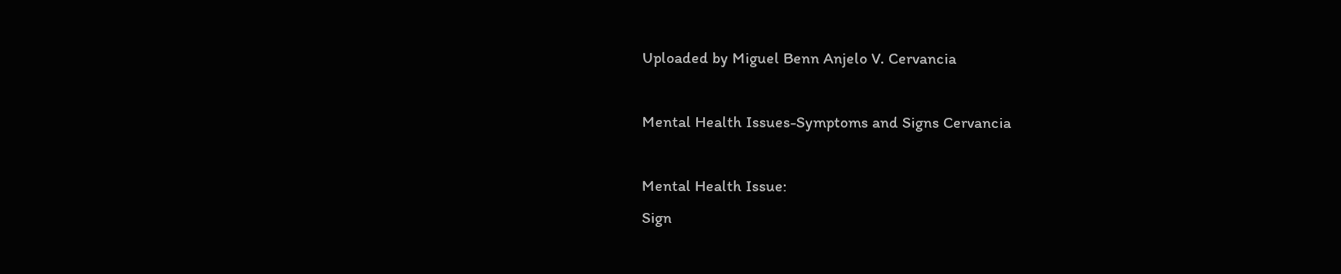Uploaded by Miguel Benn Anjelo V. Cervancia

Mental Health Issues-Symptoms and Signs Cervancia

Mental Health Issue:
Sign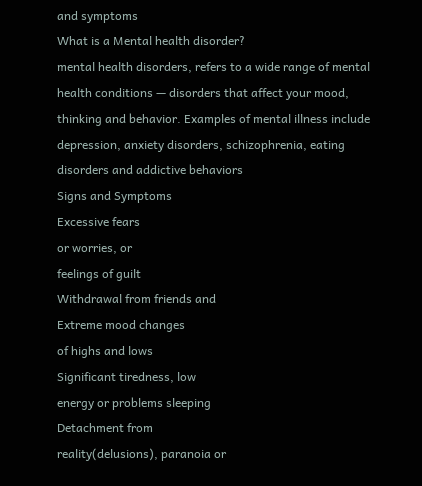and symptoms
What is a Mental health disorder?
mental health disorders, refers to a wide range of mental
health conditions — disorders that affect your mood,
thinking and behavior. Examples of mental illness include
depression, anxiety disorders, schizophrenia, eating
disorders and addictive behaviors
Signs and Symptoms
Excessive fears
or worries, or
feelings of guilt
Withdrawal from friends and
Extreme mood changes
of highs and lows
Significant tiredness, low
energy or problems sleeping
Detachment from
reality(delusions), paranoia or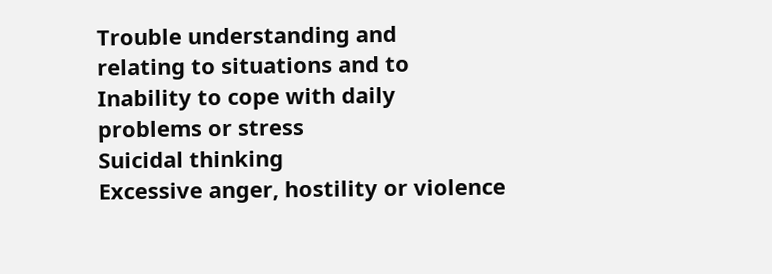Trouble understanding and
relating to situations and to
Inability to cope with daily
problems or stress
Suicidal thinking
Excessive anger, hostility or violence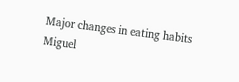Major changes in eating habits
Miguel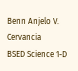Benn Anjelo V. Cervancia
BSED Science 1-D